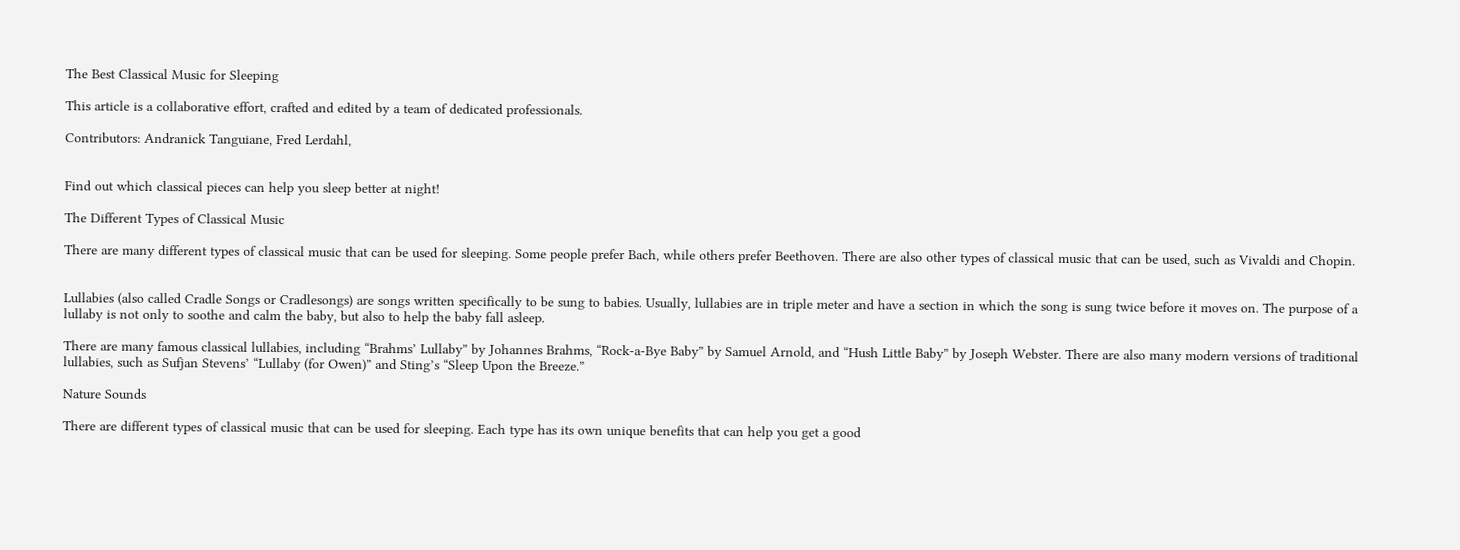The Best Classical Music for Sleeping

This article is a collaborative effort, crafted and edited by a team of dedicated professionals.

Contributors: Andranick Tanguiane, Fred Lerdahl,


Find out which classical pieces can help you sleep better at night!

The Different Types of Classical Music

There are many different types of classical music that can be used for sleeping. Some people prefer Bach, while others prefer Beethoven. There are also other types of classical music that can be used, such as Vivaldi and Chopin.


Lullabies (also called Cradle Songs or Cradlesongs) are songs written specifically to be sung to babies. Usually, lullabies are in triple meter and have a section in which the song is sung twice before it moves on. The purpose of a lullaby is not only to soothe and calm the baby, but also to help the baby fall asleep.

There are many famous classical lullabies, including “Brahms’ Lullaby” by Johannes Brahms, “Rock-a-Bye Baby” by Samuel Arnold, and “Hush Little Baby” by Joseph Webster. There are also many modern versions of traditional lullabies, such as Sufjan Stevens’ “Lullaby (for Owen)” and Sting’s “Sleep Upon the Breeze.”

Nature Sounds

There are different types of classical music that can be used for sleeping. Each type has its own unique benefits that can help you get a good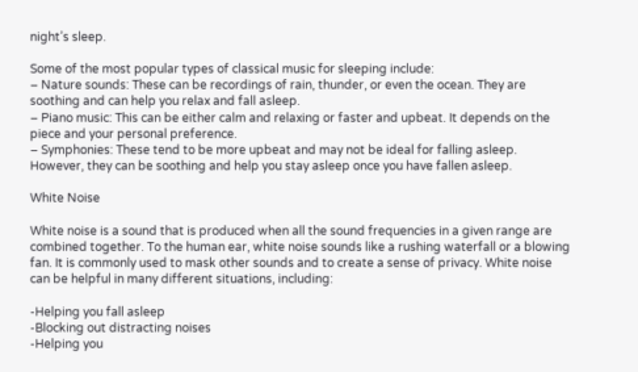night’s sleep.

Some of the most popular types of classical music for sleeping include:
– Nature sounds: These can be recordings of rain, thunder, or even the ocean. They are soothing and can help you relax and fall asleep.
– Piano music: This can be either calm and relaxing or faster and upbeat. It depends on the piece and your personal preference.
– Symphonies: These tend to be more upbeat and may not be ideal for falling asleep. However, they can be soothing and help you stay asleep once you have fallen asleep.

White Noise

White noise is a sound that is produced when all the sound frequencies in a given range are combined together. To the human ear, white noise sounds like a rushing waterfall or a blowing fan. It is commonly used to mask other sounds and to create a sense of privacy. White noise can be helpful in many different situations, including:

-Helping you fall asleep
-Blocking out distracting noises
-Helping you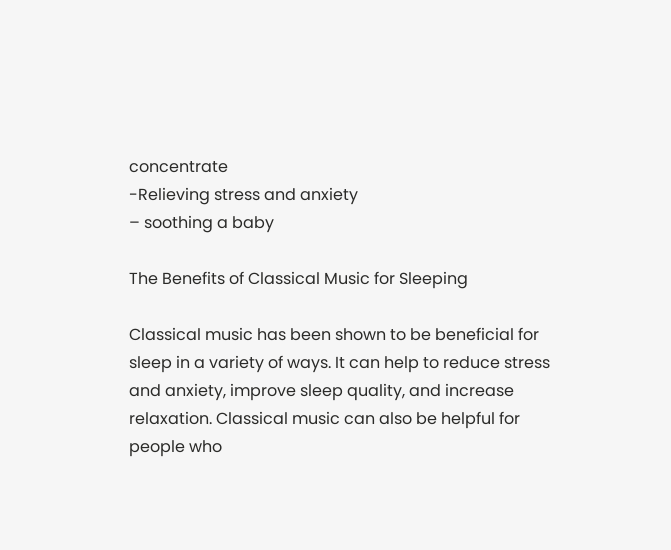concentrate
-Relieving stress and anxiety
– soothing a baby

The Benefits of Classical Music for Sleeping

Classical music has been shown to be beneficial for sleep in a variety of ways. It can help to reduce stress and anxiety, improve sleep quality, and increase relaxation. Classical music can also be helpful for people who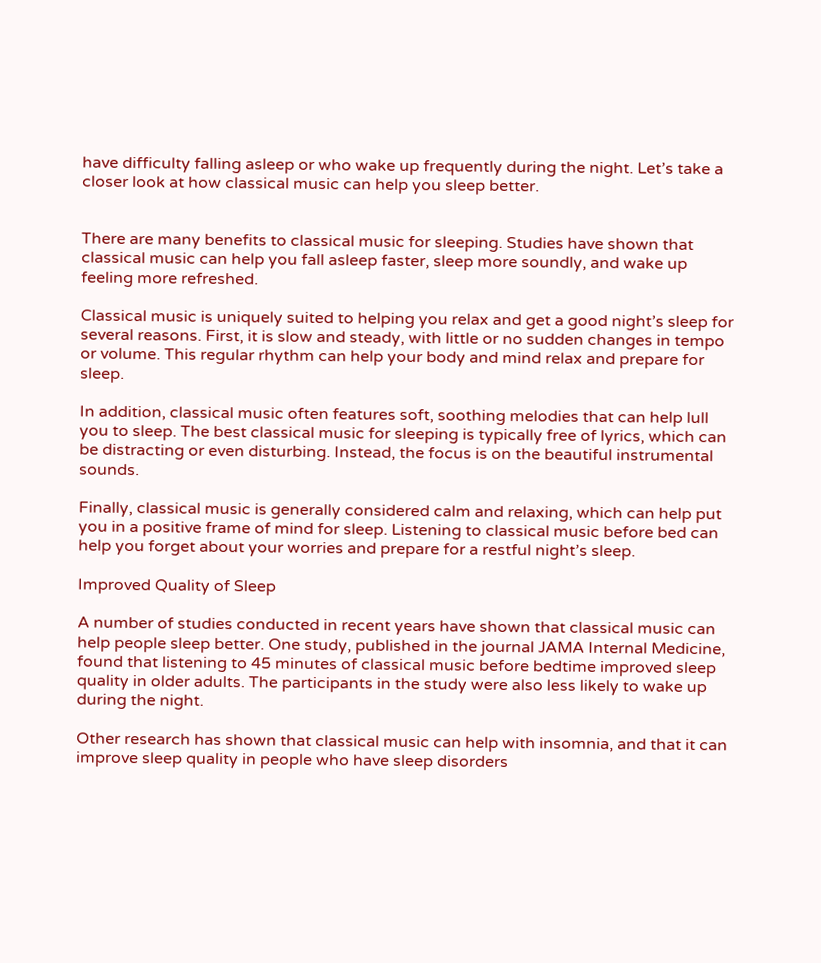have difficulty falling asleep or who wake up frequently during the night. Let’s take a closer look at how classical music can help you sleep better.


There are many benefits to classical music for sleeping. Studies have shown that classical music can help you fall asleep faster, sleep more soundly, and wake up feeling more refreshed.

Classical music is uniquely suited to helping you relax and get a good night’s sleep for several reasons. First, it is slow and steady, with little or no sudden changes in tempo or volume. This regular rhythm can help your body and mind relax and prepare for sleep.

In addition, classical music often features soft, soothing melodies that can help lull you to sleep. The best classical music for sleeping is typically free of lyrics, which can be distracting or even disturbing. Instead, the focus is on the beautiful instrumental sounds.

Finally, classical music is generally considered calm and relaxing, which can help put you in a positive frame of mind for sleep. Listening to classical music before bed can help you forget about your worries and prepare for a restful night’s sleep.

Improved Quality of Sleep

A number of studies conducted in recent years have shown that classical music can help people sleep better. One study, published in the journal JAMA Internal Medicine, found that listening to 45 minutes of classical music before bedtime improved sleep quality in older adults. The participants in the study were also less likely to wake up during the night.

Other research has shown that classical music can help with insomnia, and that it can improve sleep quality in people who have sleep disorders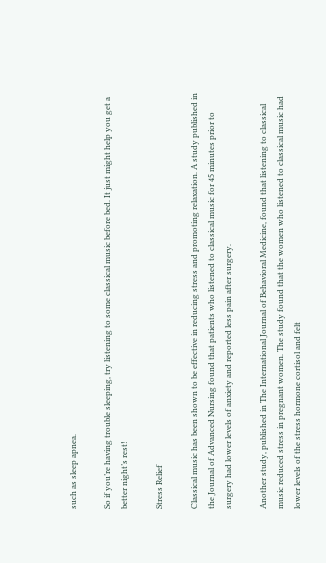such as sleep apnea.

So if you’re having trouble sleeping, try listening to some classical music before bed. It just might help you get a better night’s rest!

Stress Relief

Classical music has been shown to be effective in reducing stress and promoting relaxation. A study published in the Journal of Advanced Nursing found that patients who listened to classical music for 45 minutes prior to surgery had lower levels of anxiety and reported less pain after surgery.

Another study, published in The International Journal of Behavioral Medicine, found that listening to classical music reduced stress in pregnant women. The study found that the women who listened to classical music had lower levels of the stress hormone cortisol and felt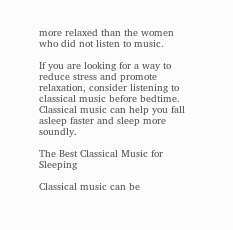more relaxed than the women who did not listen to music.

If you are looking for a way to reduce stress and promote relaxation, consider listening to classical music before bedtime. Classical music can help you fall asleep faster and sleep more soundly.

The Best Classical Music for Sleeping

Classical music can be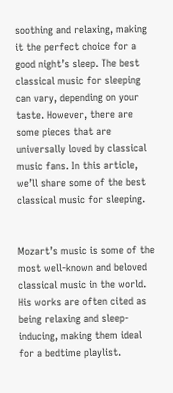soothing and relaxing, making it the perfect choice for a good night’s sleep. The best classical music for sleeping can vary, depending on your taste. However, there are some pieces that are universally loved by classical music fans. In this article, we’ll share some of the best classical music for sleeping.


Mozart’s music is some of the most well-known and beloved classical music in the world. His works are often cited as being relaxing and sleep-inducing, making them ideal for a bedtime playlist.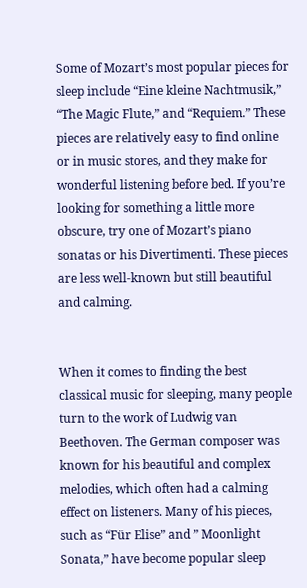Some of Mozart’s most popular pieces for sleep include “Eine kleine Nachtmusik,” “The Magic Flute,” and “Requiem.” These pieces are relatively easy to find online or in music stores, and they make for wonderful listening before bed. If you’re looking for something a little more obscure, try one of Mozart’s piano sonatas or his Divertimenti. These pieces are less well-known but still beautiful and calming.


When it comes to finding the best classical music for sleeping, many people turn to the work of Ludwig van Beethoven. The German composer was known for his beautiful and complex melodies, which often had a calming effect on listeners. Many of his pieces, such as “Für Elise” and ” Moonlight Sonata,” have become popular sleep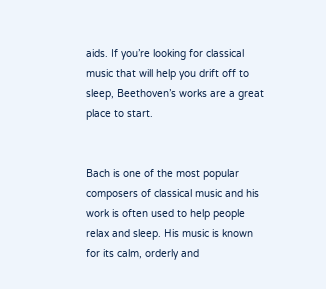aids. If you’re looking for classical music that will help you drift off to sleep, Beethoven’s works are a great place to start.


Bach is one of the most popular composers of classical music and his work is often used to help people relax and sleep. His music is known for its calm, orderly and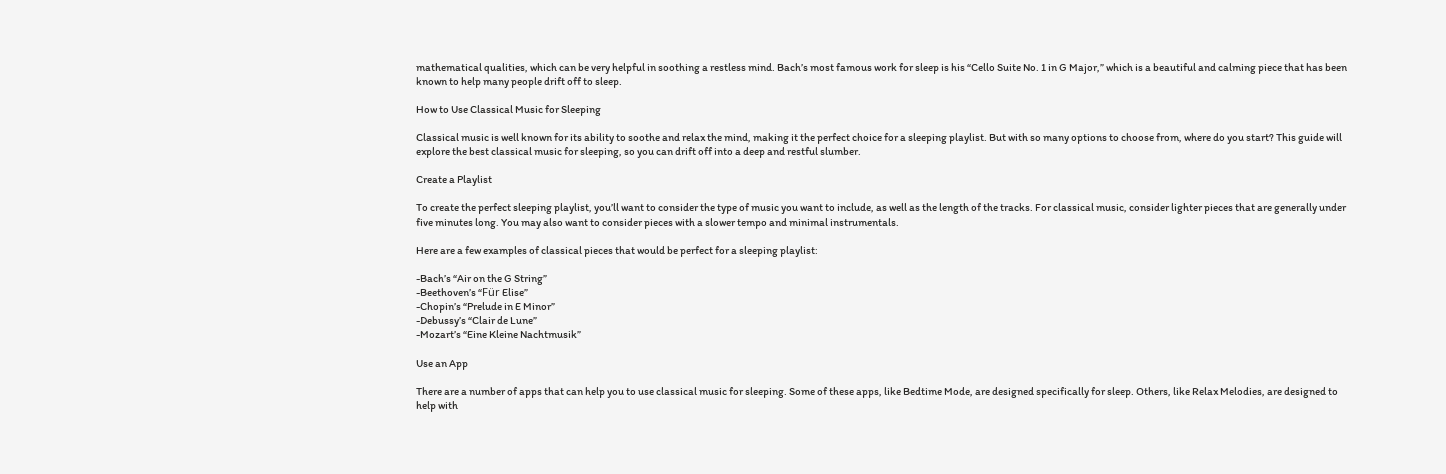mathematical qualities, which can be very helpful in soothing a restless mind. Bach’s most famous work for sleep is his “Cello Suite No. 1 in G Major,” which is a beautiful and calming piece that has been known to help many people drift off to sleep.

How to Use Classical Music for Sleeping

Classical music is well known for its ability to soothe and relax the mind, making it the perfect choice for a sleeping playlist. But with so many options to choose from, where do you start? This guide will explore the best classical music for sleeping, so you can drift off into a deep and restful slumber.

Create a Playlist

To create the perfect sleeping playlist, you’ll want to consider the type of music you want to include, as well as the length of the tracks. For classical music, consider lighter pieces that are generally under five minutes long. You may also want to consider pieces with a slower tempo and minimal instrumentals.

Here are a few examples of classical pieces that would be perfect for a sleeping playlist:

-Bach’s “Air on the G String”
-Beethoven’s “Für Elise”
-Chopin’s “Prelude in E Minor”
-Debussy’s “Clair de Lune”
-Mozart’s “Eine Kleine Nachtmusik”

Use an App

There are a number of apps that can help you to use classical music for sleeping. Some of these apps, like Bedtime Mode, are designed specifically for sleep. Others, like Relax Melodies, are designed to help with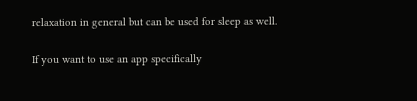relaxation in general but can be used for sleep as well.

If you want to use an app specifically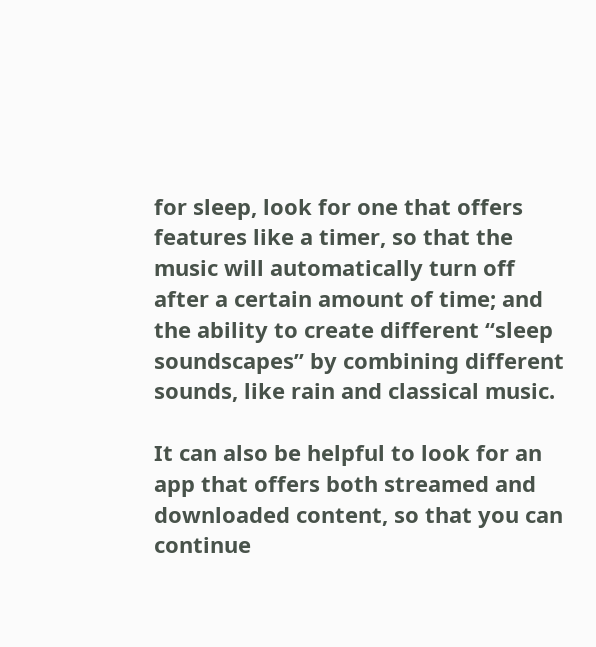for sleep, look for one that offers features like a timer, so that the music will automatically turn off after a certain amount of time; and the ability to create different “sleep soundscapes” by combining different sounds, like rain and classical music.

It can also be helpful to look for an app that offers both streamed and downloaded content, so that you can continue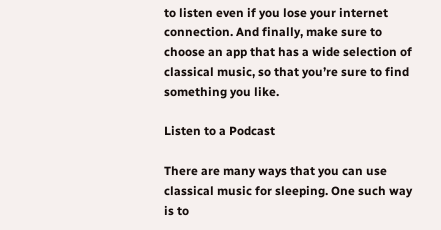to listen even if you lose your internet connection. And finally, make sure to choose an app that has a wide selection of classical music, so that you’re sure to find something you like.

Listen to a Podcast

There are many ways that you can use classical music for sleeping. One such way is to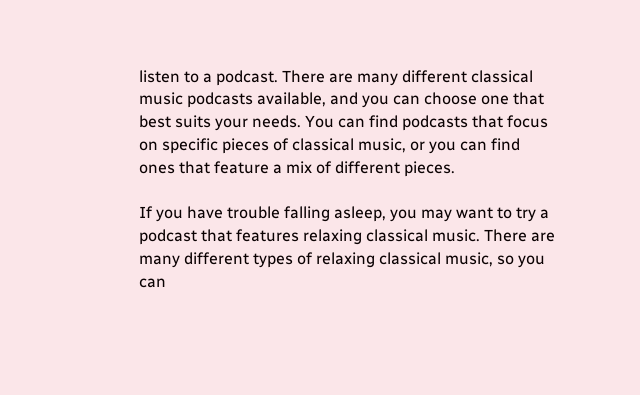listen to a podcast. There are many different classical music podcasts available, and you can choose one that best suits your needs. You can find podcasts that focus on specific pieces of classical music, or you can find ones that feature a mix of different pieces.

If you have trouble falling asleep, you may want to try a podcast that features relaxing classical music. There are many different types of relaxing classical music, so you can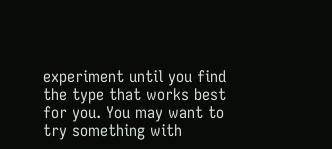experiment until you find the type that works best for you. You may want to try something with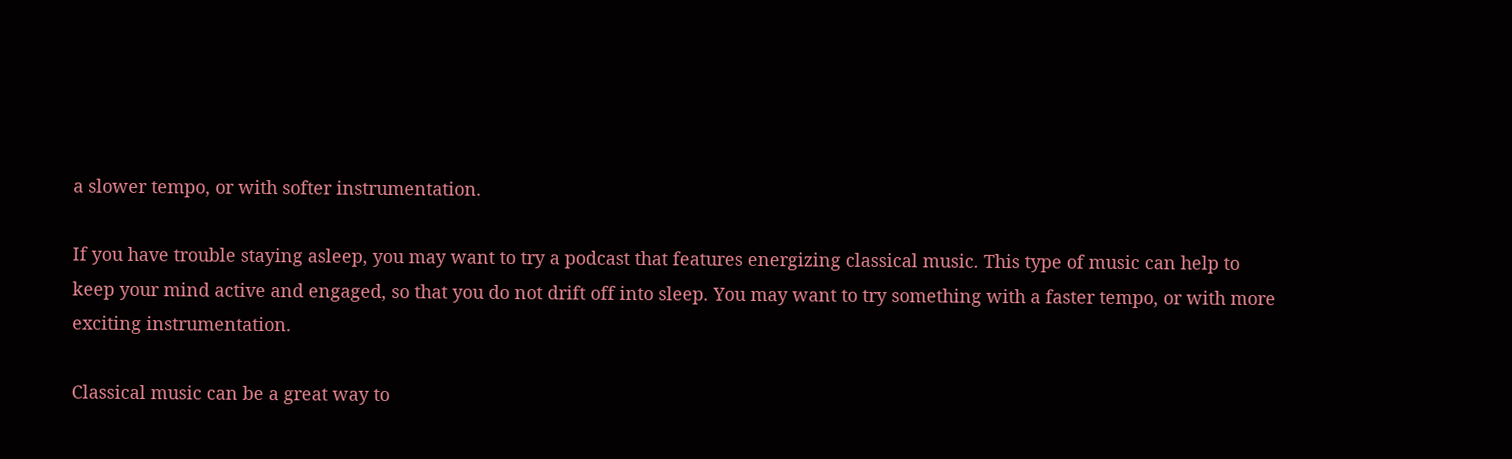a slower tempo, or with softer instrumentation.

If you have trouble staying asleep, you may want to try a podcast that features energizing classical music. This type of music can help to keep your mind active and engaged, so that you do not drift off into sleep. You may want to try something with a faster tempo, or with more exciting instrumentation.

Classical music can be a great way to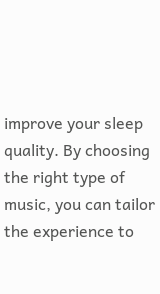improve your sleep quality. By choosing the right type of music, you can tailor the experience to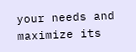your needs and maximize its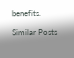benefits.

Similar Posts